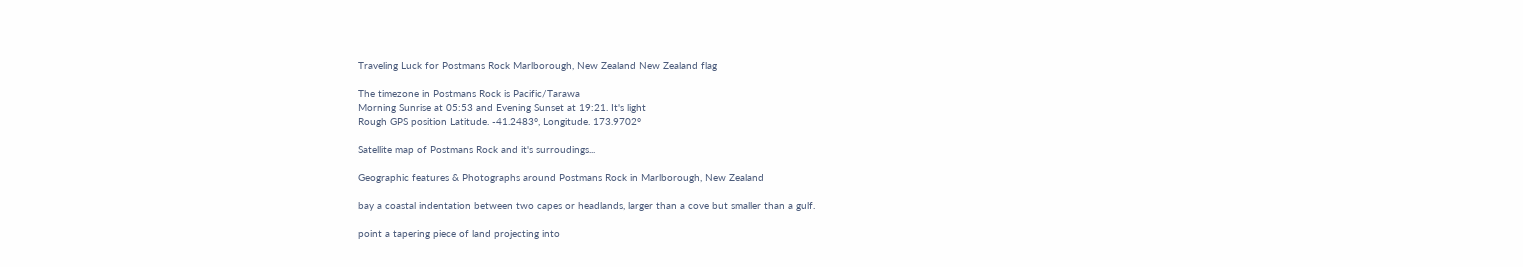Traveling Luck for Postmans Rock Marlborough, New Zealand New Zealand flag

The timezone in Postmans Rock is Pacific/Tarawa
Morning Sunrise at 05:53 and Evening Sunset at 19:21. It's light
Rough GPS position Latitude. -41.2483°, Longitude. 173.9702°

Satellite map of Postmans Rock and it's surroudings...

Geographic features & Photographs around Postmans Rock in Marlborough, New Zealand

bay a coastal indentation between two capes or headlands, larger than a cove but smaller than a gulf.

point a tapering piece of land projecting into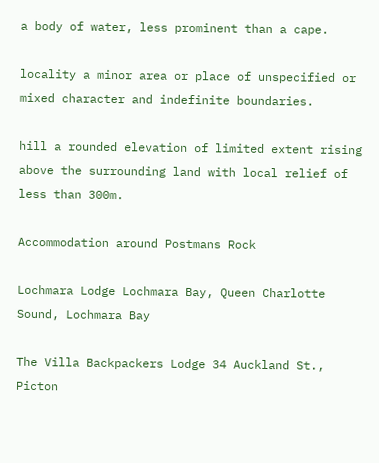a body of water, less prominent than a cape.

locality a minor area or place of unspecified or mixed character and indefinite boundaries.

hill a rounded elevation of limited extent rising above the surrounding land with local relief of less than 300m.

Accommodation around Postmans Rock

Lochmara Lodge Lochmara Bay, Queen Charlotte Sound, Lochmara Bay

The Villa Backpackers Lodge 34 Auckland St., Picton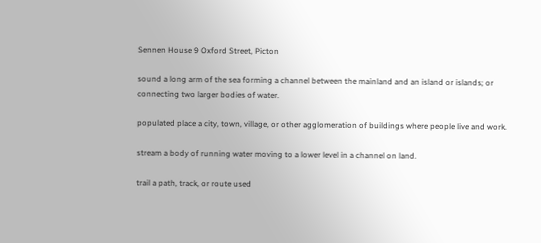Sennen House 9 Oxford Street, Picton

sound a long arm of the sea forming a channel between the mainland and an island or islands; or connecting two larger bodies of water.

populated place a city, town, village, or other agglomeration of buildings where people live and work.

stream a body of running water moving to a lower level in a channel on land.

trail a path, track, or route used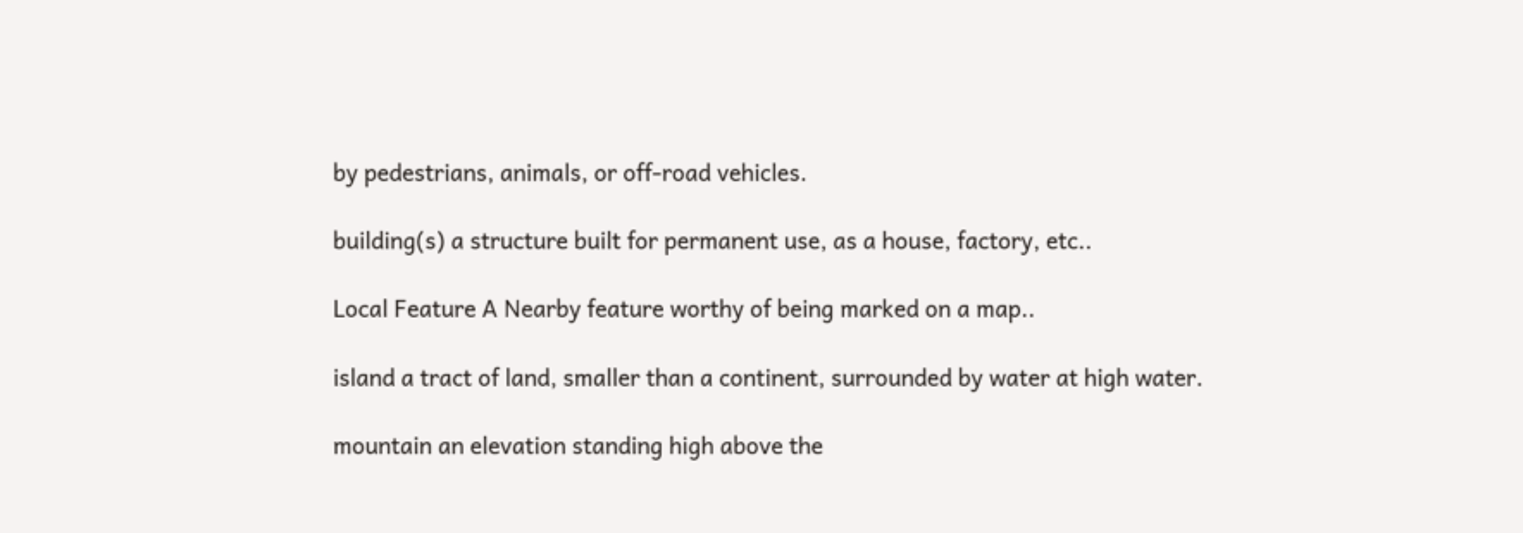by pedestrians, animals, or off-road vehicles.

building(s) a structure built for permanent use, as a house, factory, etc..

Local Feature A Nearby feature worthy of being marked on a map..

island a tract of land, smaller than a continent, surrounded by water at high water.

mountain an elevation standing high above the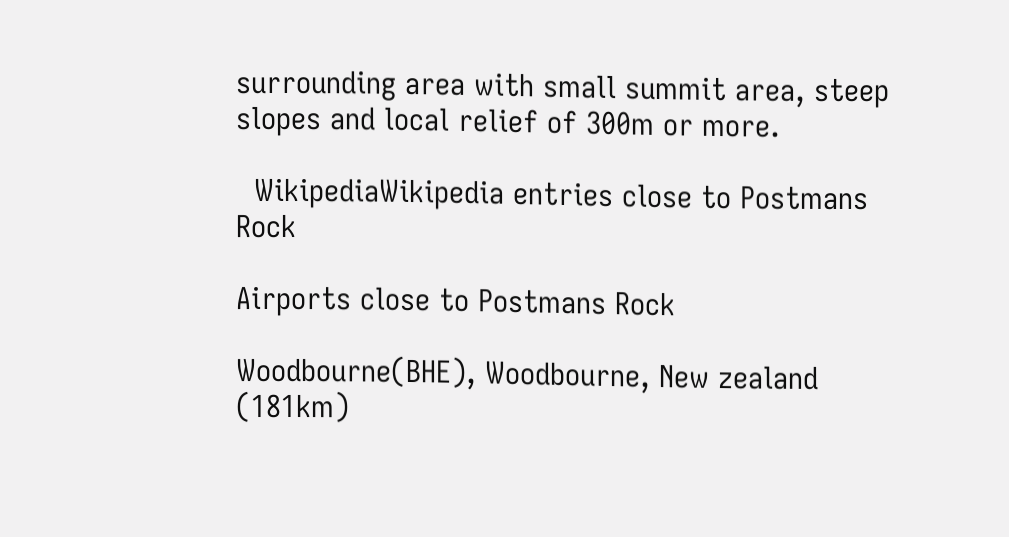surrounding area with small summit area, steep slopes and local relief of 300m or more.

  WikipediaWikipedia entries close to Postmans Rock

Airports close to Postmans Rock

Woodbourne(BHE), Woodbourne, New zealand (181km)